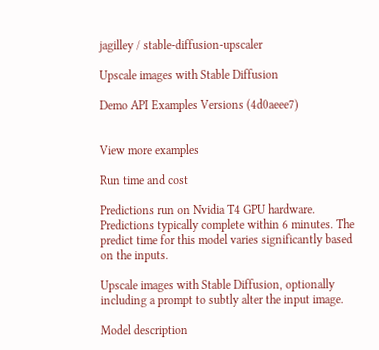jagilley / stable-diffusion-upscaler

Upscale images with Stable Diffusion

Demo API Examples Versions (4d0aeee7)


View more examples

Run time and cost

Predictions run on Nvidia T4 GPU hardware. Predictions typically complete within 6 minutes. The predict time for this model varies significantly based on the inputs.

Upscale images with Stable Diffusion, optionally including a prompt to subtly alter the input image.

Model description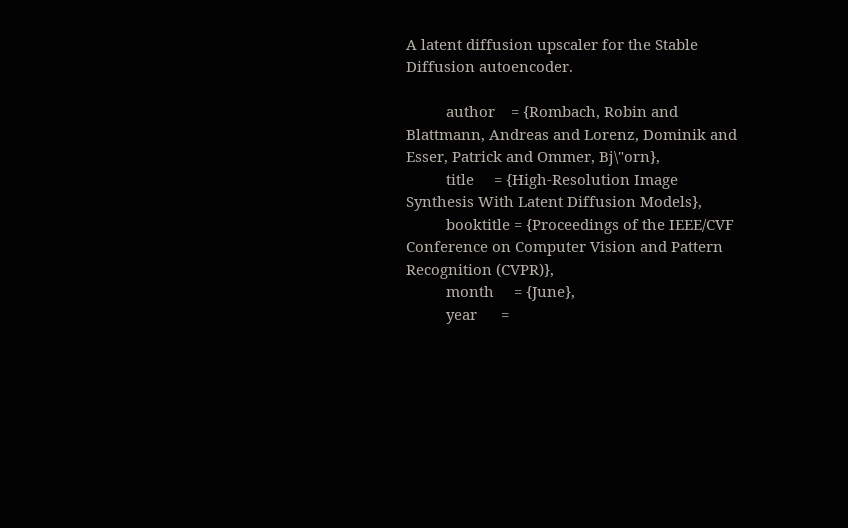A latent diffusion upscaler for the Stable Diffusion autoencoder.

          author    = {Rombach, Robin and Blattmann, Andreas and Lorenz, Dominik and Esser, Patrick and Ommer, Bj\"orn},
          title     = {High-Resolution Image Synthesis With Latent Diffusion Models},
          booktitle = {Proceedings of the IEEE/CVF Conference on Computer Vision and Pattern Recognition (CVPR)},
          month     = {June},
          year      =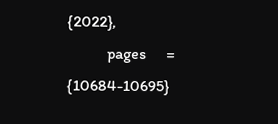{2022},
          pages     = {10684-10695}